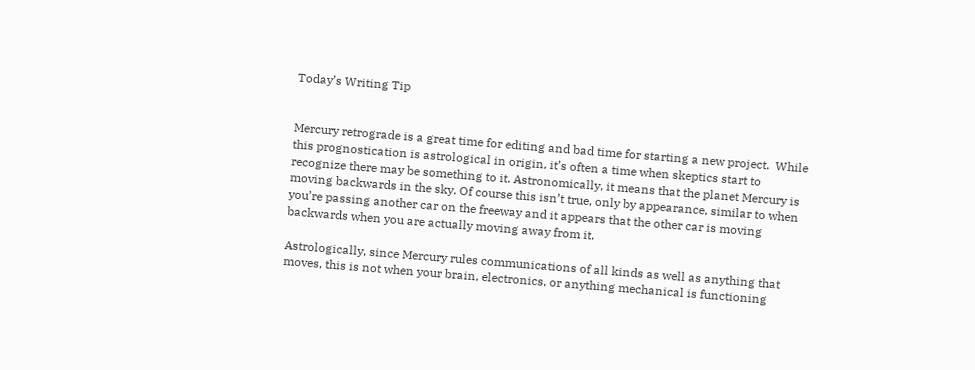Today’s Writing Tip


Mercury retrograde is a great time for editing and bad time for starting a new project.  While this prognostication is astrological in origin, it’s often a time when skeptics start to recognize there may be something to it. Astronomically, it means that the planet Mercury is moving backwards in the sky. Of course this isn’t true, only by appearance, similar to when you’re passing another car on the freeway and it appears that the other car is moving backwards when you are actually moving away from it.

Astrologically, since Mercury rules communications of all kinds as well as anything that moves, this is not when your brain, electronics, or anything mechanical is functioning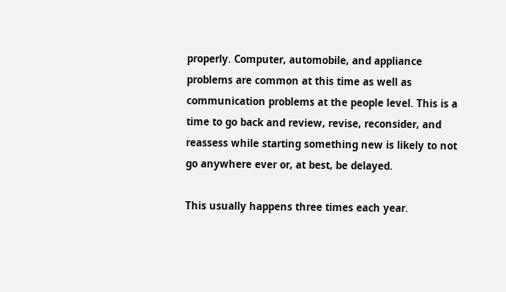properly. Computer, automobile, and appliance problems are common at this time as well as communication problems at the people level. This is a time to go back and review, revise, reconsider, and reassess while starting something new is likely to not go anywhere ever or, at best, be delayed.

This usually happens three times each year.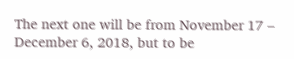The next one will be from November 17 – December 6, 2018, but to be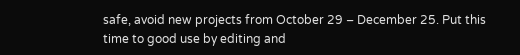safe, avoid new projects from October 29 – December 25. Put this time to good use by editing and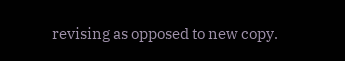revising as opposed to new copy.